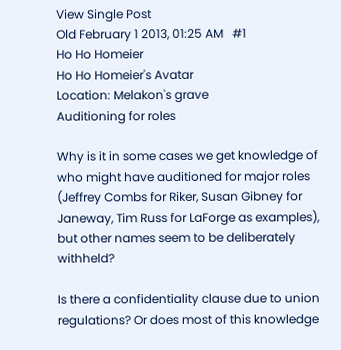View Single Post
Old February 1 2013, 01:25 AM   #1
Ho Ho Homeier
Ho Ho Homeier's Avatar
Location: Melakon's grave
Auditioning for roles

Why is it in some cases we get knowledge of who might have auditioned for major roles (Jeffrey Combs for Riker, Susan Gibney for Janeway, Tim Russ for LaForge as examples), but other names seem to be deliberately withheld?

Is there a confidentiality clause due to union regulations? Or does most of this knowledge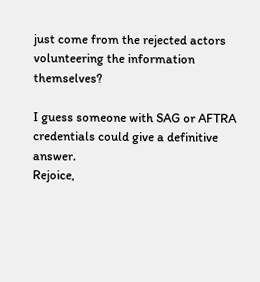just come from the rejected actors volunteering the information themselves?

I guess someone with SAG or AFTRA credentials could give a definitive answer.
Rejoice,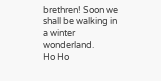brethren! Soon we shall be walking in a winter wonderland.
Ho Ho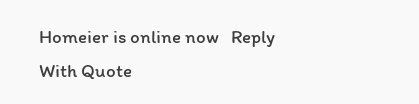Homeier is online now   Reply With Quote